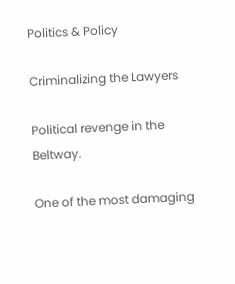Politics & Policy

Criminalizing the Lawyers

Political revenge in the Beltway.

One of the most damaging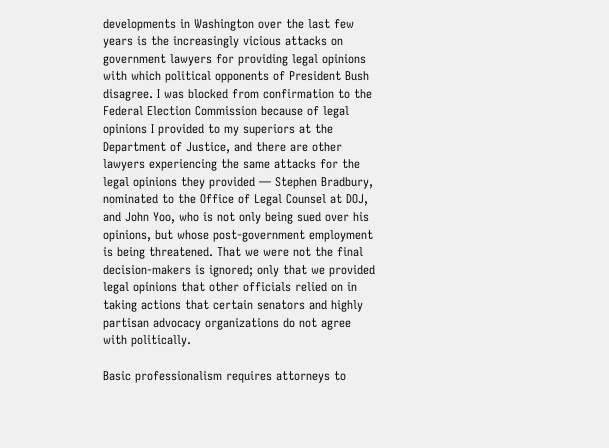developments in Washington over the last few years is the increasingly vicious attacks on government lawyers for providing legal opinions with which political opponents of President Bush disagree. I was blocked from confirmation to the Federal Election Commission because of legal opinions I provided to my superiors at the Department of Justice, and there are other lawyers experiencing the same attacks for the legal opinions they provided — Stephen Bradbury, nominated to the Office of Legal Counsel at DOJ, and John Yoo, who is not only being sued over his opinions, but whose post-government employment is being threatened. That we were not the final decision-makers is ignored; only that we provided legal opinions that other officials relied on in taking actions that certain senators and highly partisan advocacy organizations do not agree with politically.

Basic professionalism requires attorneys to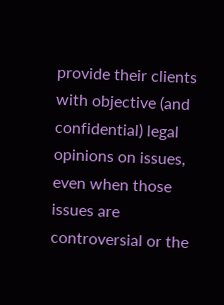provide their clients with objective (and confidential) legal opinions on issues, even when those issues are controversial or the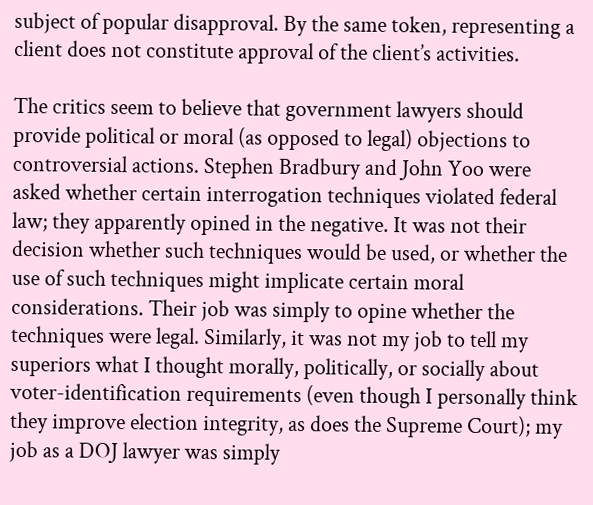subject of popular disapproval. By the same token, representing a client does not constitute approval of the client’s activities.

The critics seem to believe that government lawyers should provide political or moral (as opposed to legal) objections to controversial actions. Stephen Bradbury and John Yoo were asked whether certain interrogation techniques violated federal law; they apparently opined in the negative. It was not their decision whether such techniques would be used, or whether the use of such techniques might implicate certain moral considerations. Their job was simply to opine whether the techniques were legal. Similarly, it was not my job to tell my superiors what I thought morally, politically, or socially about voter-identification requirements (even though I personally think they improve election integrity, as does the Supreme Court); my job as a DOJ lawyer was simply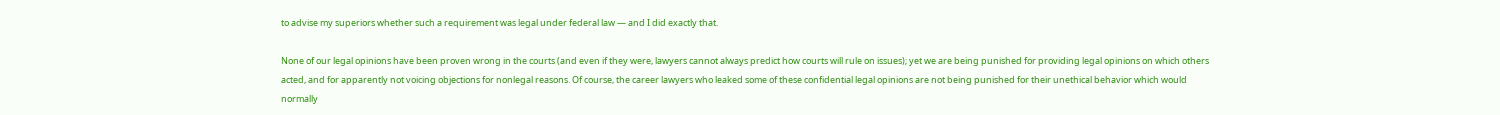to advise my superiors whether such a requirement was legal under federal law — and I did exactly that.

None of our legal opinions have been proven wrong in the courts (and even if they were, lawyers cannot always predict how courts will rule on issues); yet we are being punished for providing legal opinions on which others acted, and for apparently not voicing objections for nonlegal reasons. Of course, the career lawyers who leaked some of these confidential legal opinions are not being punished for their unethical behavior which would normally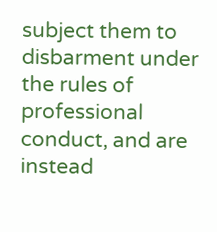subject them to disbarment under the rules of professional conduct, and are instead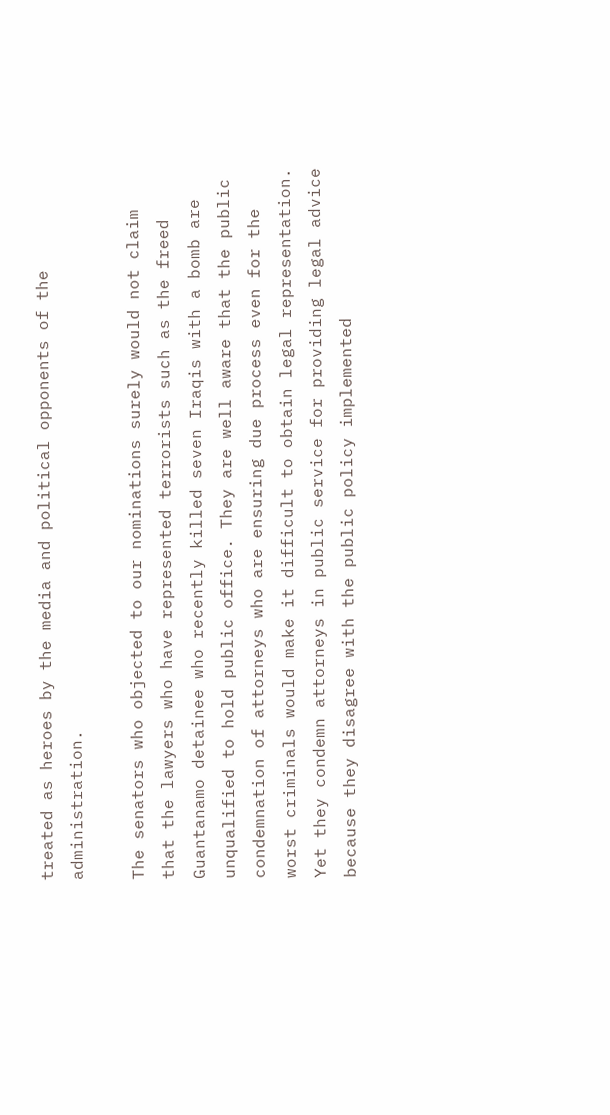treated as heroes by the media and political opponents of the administration.

The senators who objected to our nominations surely would not claim that the lawyers who have represented terrorists such as the freed Guantanamo detainee who recently killed seven Iraqis with a bomb are unqualified to hold public office. They are well aware that the public condemnation of attorneys who are ensuring due process even for the worst criminals would make it difficult to obtain legal representation. Yet they condemn attorneys in public service for providing legal advice because they disagree with the public policy implemented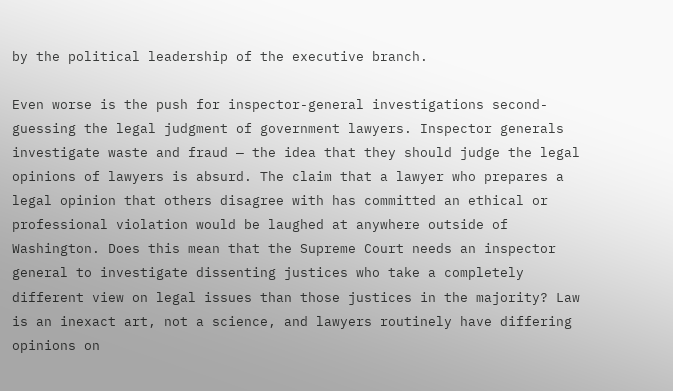by the political leadership of the executive branch.

Even worse is the push for inspector-general investigations second-guessing the legal judgment of government lawyers. Inspector generals investigate waste and fraud — the idea that they should judge the legal opinions of lawyers is absurd. The claim that a lawyer who prepares a legal opinion that others disagree with has committed an ethical or professional violation would be laughed at anywhere outside of Washington. Does this mean that the Supreme Court needs an inspector general to investigate dissenting justices who take a completely different view on legal issues than those justices in the majority? Law is an inexact art, not a science, and lawyers routinely have differing opinions on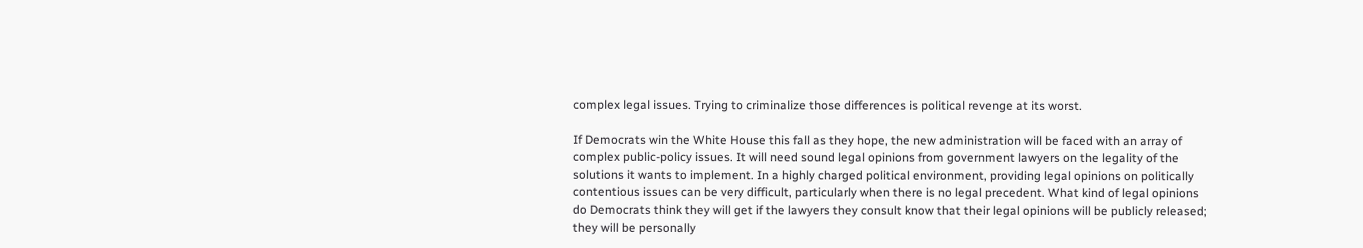complex legal issues. Trying to criminalize those differences is political revenge at its worst.

If Democrats win the White House this fall as they hope, the new administration will be faced with an array of complex public-policy issues. It will need sound legal opinions from government lawyers on the legality of the solutions it wants to implement. In a highly charged political environment, providing legal opinions on politically contentious issues can be very difficult, particularly when there is no legal precedent. What kind of legal opinions do Democrats think they will get if the lawyers they consult know that their legal opinions will be publicly released; they will be personally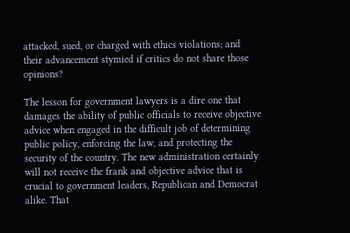attacked, sued, or charged with ethics violations; and their advancement stymied if critics do not share those opinions?

The lesson for government lawyers is a dire one that damages the ability of public officials to receive objective advice when engaged in the difficult job of determining public policy, enforcing the law, and protecting the security of the country. The new administration certainly will not receive the frank and objective advice that is crucial to government leaders, Republican and Democrat alike. That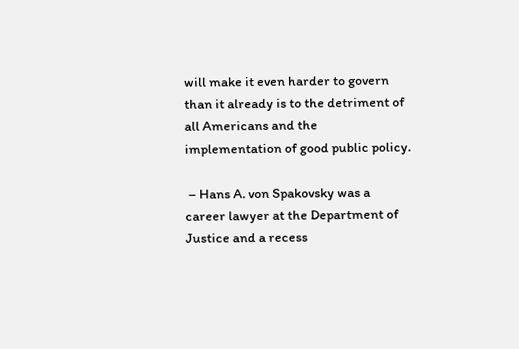will make it even harder to govern than it already is to the detriment of all Americans and the implementation of good public policy.

 – Hans A. von Spakovsky was a career lawyer at the Department of Justice and a recess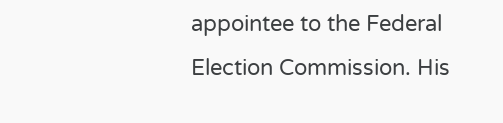appointee to the Federal Election Commission. His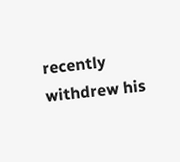recently withdrew his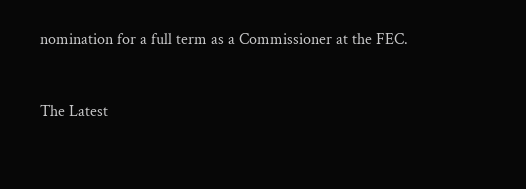nomination for a full term as a Commissioner at the FEC.


The Latest